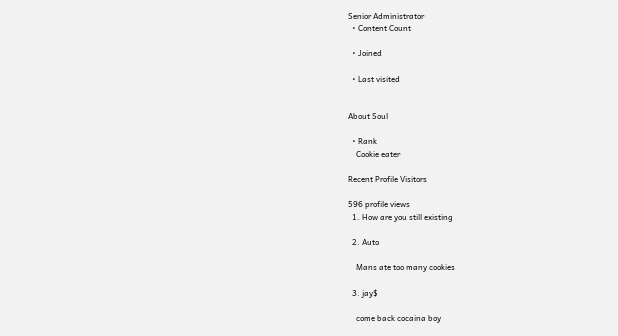Senior Administrator
  • Content Count

  • Joined

  • Last visited


About Soul

  • Rank
    Cookie eater

Recent Profile Visitors

596 profile views
  1. How are you still existing

  2. Auto

    Mans ate too many cookies

  3. jay$

    come back cocaina boy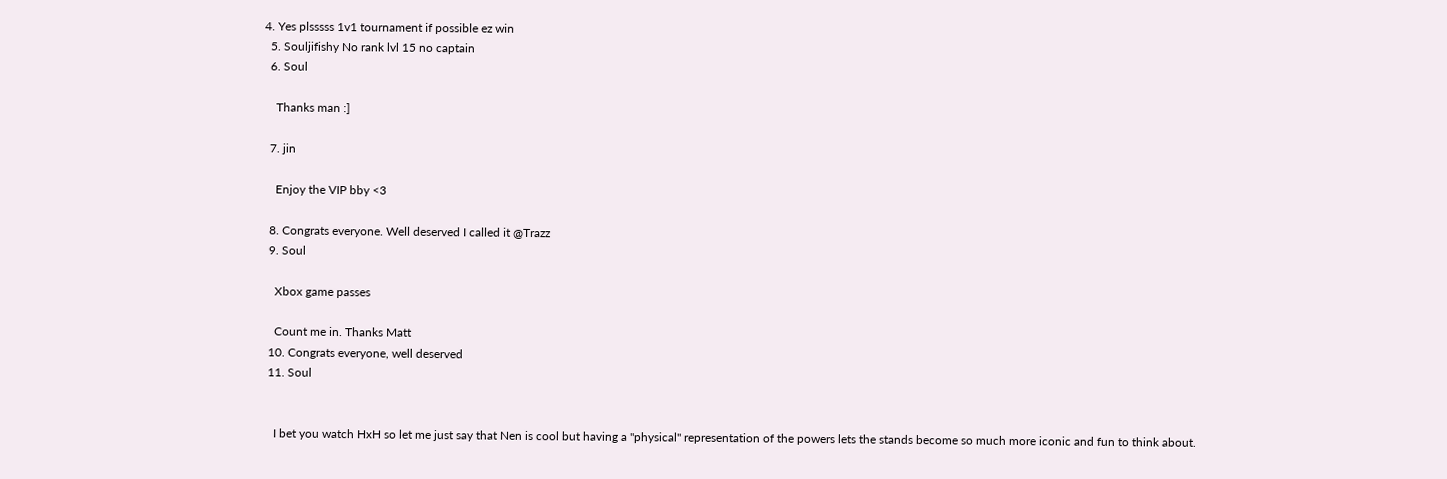4. Yes plsssss 1v1 tournament if possible ez win
  5. Souljifishy No rank lvl 15 no captain
  6. Soul

    Thanks man :]

  7. jin

    Enjoy the VIP bby <3

  8. Congrats everyone. Well deserved I called it @Trazz
  9. Soul

    Xbox game passes

    Count me in. Thanks Matt
  10. Congrats everyone, well deserved
  11. Soul


    I bet you watch HxH so let me just say that Nen is cool but having a "physical" representation of the powers lets the stands become so much more iconic and fun to think about.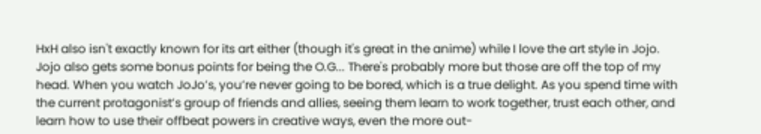HxH also isn't exactly known for its art either (though it's great in the anime) while I love the art style in Jojo. Jojo also gets some bonus points for being the O.G... There's probably more but those are off the top of my head. When you watch JoJo’s, you’re never going to be bored, which is a true delight. As you spend time with the current protagonist’s group of friends and allies, seeing them learn to work together, trust each other, and learn how to use their offbeat powers in creative ways, even the more out-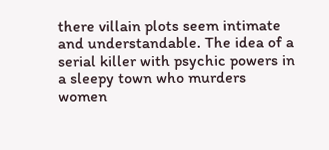there villain plots seem intimate and understandable. The idea of a serial killer with psychic powers in a sleepy town who murders women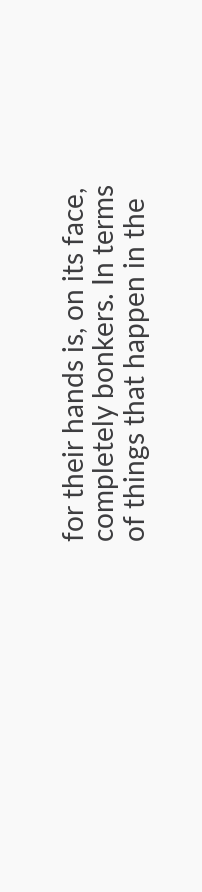for their hands is, on its face, completely bonkers. In terms of things that happen in the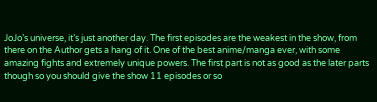JoJo’s universe, it’s just another day. The first episodes are the weakest in the show, from there on the Author gets a hang of it. One of the best anime/manga ever, with some amazing fights and extremely unique powers. The first part is not as good as the later parts though so you should give the show 11 episodes or so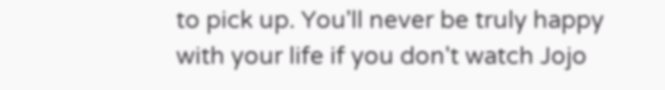to pick up. You'll never be truly happy with your life if you don't watch Jojo